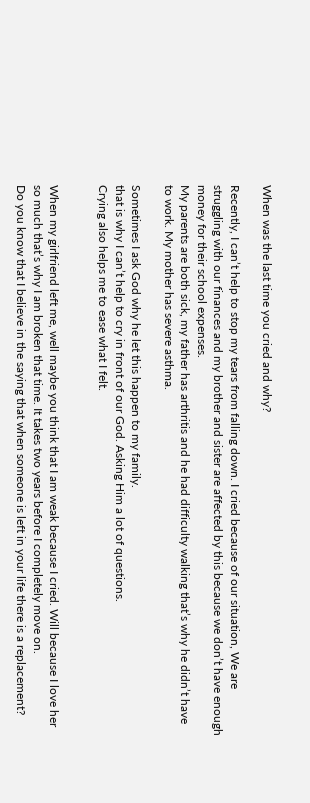When was the last time you cried and why?

Recently, I can’t help to stop my tears from falling down. I cried because of our situation, We are struggling with our finances and my brother and sister are affected by this because we don’t have enough money for their school expenses.
My parents are both sick, my father has arthritis and he had difficulty walking that’s why he didn’t have to work. My mother has severe asthma.

Sometimes I ask God why he let this happen to my family.
that is why I can’t help to cry in front of our God. Asking Him a lot of questions.
Crying also helps me to ease what I felt.


When my girlfriend left me, well maybe you think that I am weak because I cried. Will because I love her so much that’s why I am broken that time. It takes two years before I completely move on.
Do you know that I believe in the saying that when someone is left in your life there is a replacement?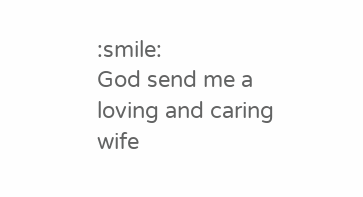:smile:
God send me a loving and caring wife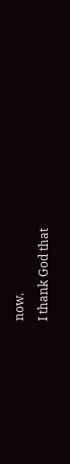now.
I thank God that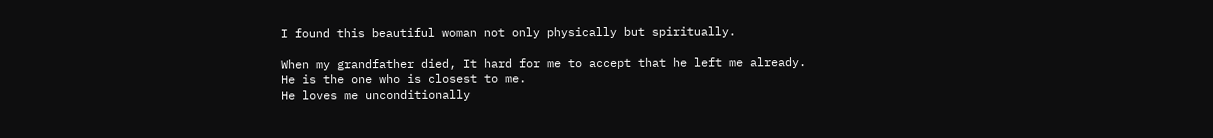I found this beautiful woman not only physically but spiritually.

When my grandfather died, It hard for me to accept that he left me already.
He is the one who is closest to me.
He loves me unconditionally